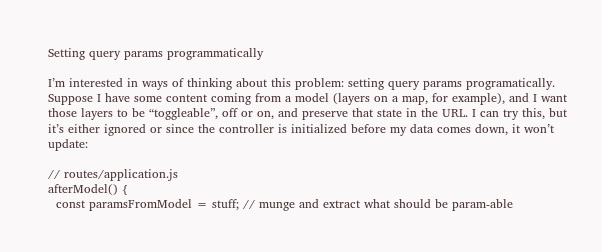Setting query params programmatically

I’m interested in ways of thinking about this problem: setting query params programatically. Suppose I have some content coming from a model (layers on a map, for example), and I want those layers to be “toggleable”, off or on, and preserve that state in the URL. I can try this, but it’s either ignored or since the controller is initialized before my data comes down, it won’t update:

// routes/application.js
afterModel() {
  const paramsFromModel = stuff; // munge and extract what should be param-able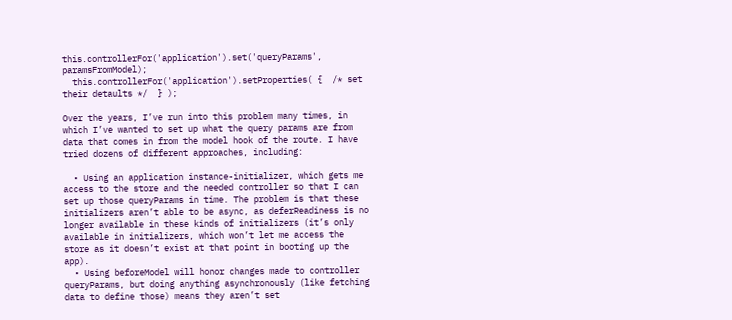this.controllerFor('application').set('queryParams', paramsFromModel);
  this.controllerFor('application').setProperties( {  /* set their detaults */  } );

Over the years, I’ve run into this problem many times, in which I’ve wanted to set up what the query params are from data that comes in from the model hook of the route. I have tried dozens of different approaches, including:

  • Using an application instance-initializer, which gets me access to the store and the needed controller so that I can set up those queryParams in time. The problem is that these initializers aren’t able to be async, as deferReadiness is no longer available in these kinds of initializers (it’s only available in initializers, which won’t let me access the store as it doesn’t exist at that point in booting up the app).
  • Using beforeModel will honor changes made to controller queryParams, but doing anything asynchronously (like fetching data to define those) means they aren’t set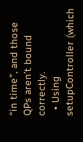“in time”, and those QPs aren’t bound correctly.
  • Using setupController (which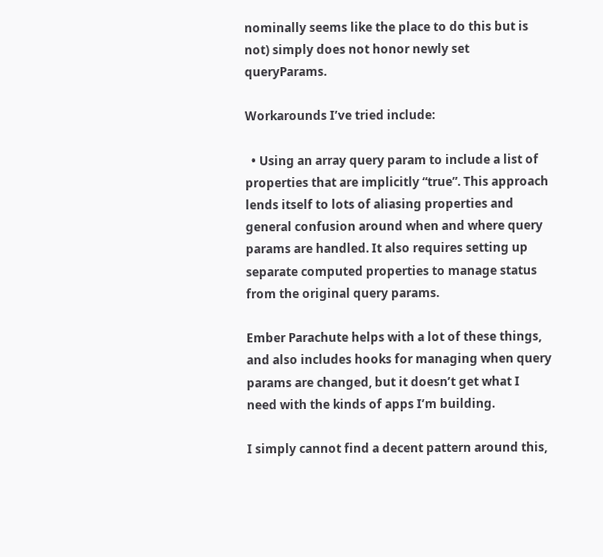nominally seems like the place to do this but is not) simply does not honor newly set queryParams.

Workarounds I’ve tried include:

  • Using an array query param to include a list of properties that are implicitly “true”. This approach lends itself to lots of aliasing properties and general confusion around when and where query params are handled. It also requires setting up separate computed properties to manage status from the original query params.

Ember Parachute helps with a lot of these things, and also includes hooks for managing when query params are changed, but it doesn’t get what I need with the kinds of apps I’m building.

I simply cannot find a decent pattern around this,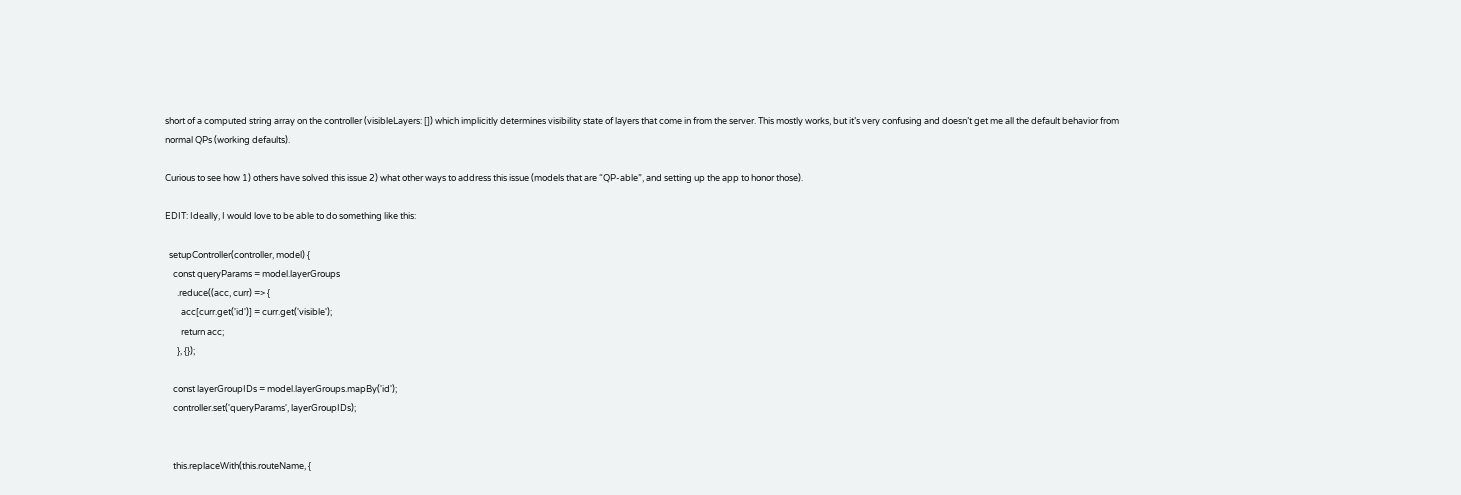short of a computed string array on the controller (visibleLayers: []) which implicitly determines visibility state of layers that come in from the server. This mostly works, but it’s very confusing and doesn’t get me all the default behavior from normal QPs (working defaults).

Curious to see how 1) others have solved this issue 2) what other ways to address this issue (models that are “QP-able”, and setting up the app to honor those).

EDIT: Ideally, I would love to be able to do something like this:

  setupController(controller, model) {
    const queryParams = model.layerGroups
      .reduce((acc, curr) => {
        acc[curr.get('id')] = curr.get('visible');
        return acc;
      }, {});

    const layerGroupIDs = model.layerGroups.mapBy('id');
    controller.set('queryParams', layerGroupIDs);


    this.replaceWith(this.routeName, {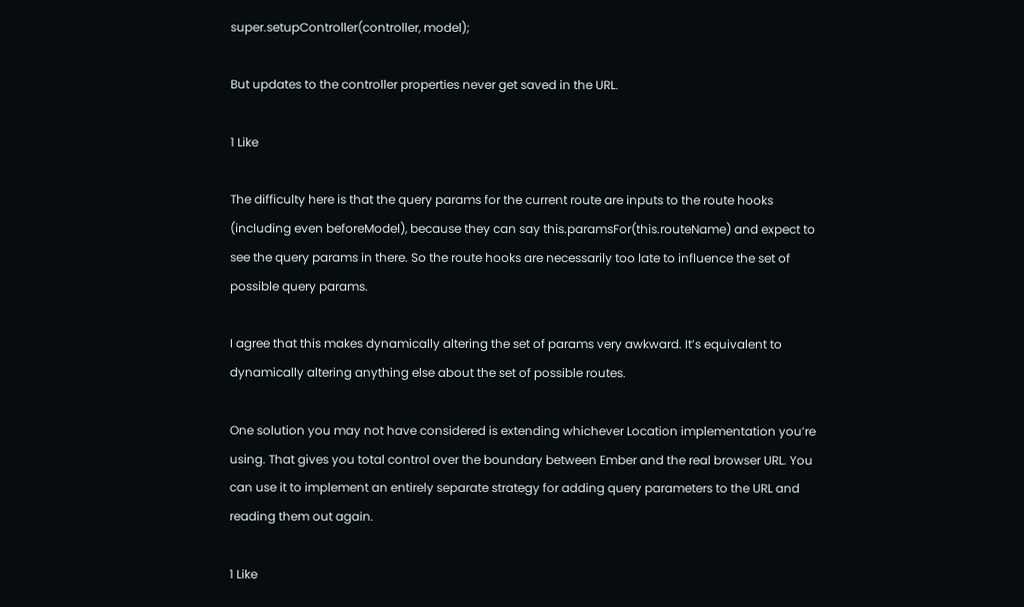super.setupController(controller, model);

But updates to the controller properties never get saved in the URL.

1 Like

The difficulty here is that the query params for the current route are inputs to the route hooks (including even beforeModel), because they can say this.paramsFor(this.routeName) and expect to see the query params in there. So the route hooks are necessarily too late to influence the set of possible query params.

I agree that this makes dynamically altering the set of params very awkward. It’s equivalent to dynamically altering anything else about the set of possible routes.

One solution you may not have considered is extending whichever Location implementation you’re using. That gives you total control over the boundary between Ember and the real browser URL. You can use it to implement an entirely separate strategy for adding query parameters to the URL and reading them out again.

1 Like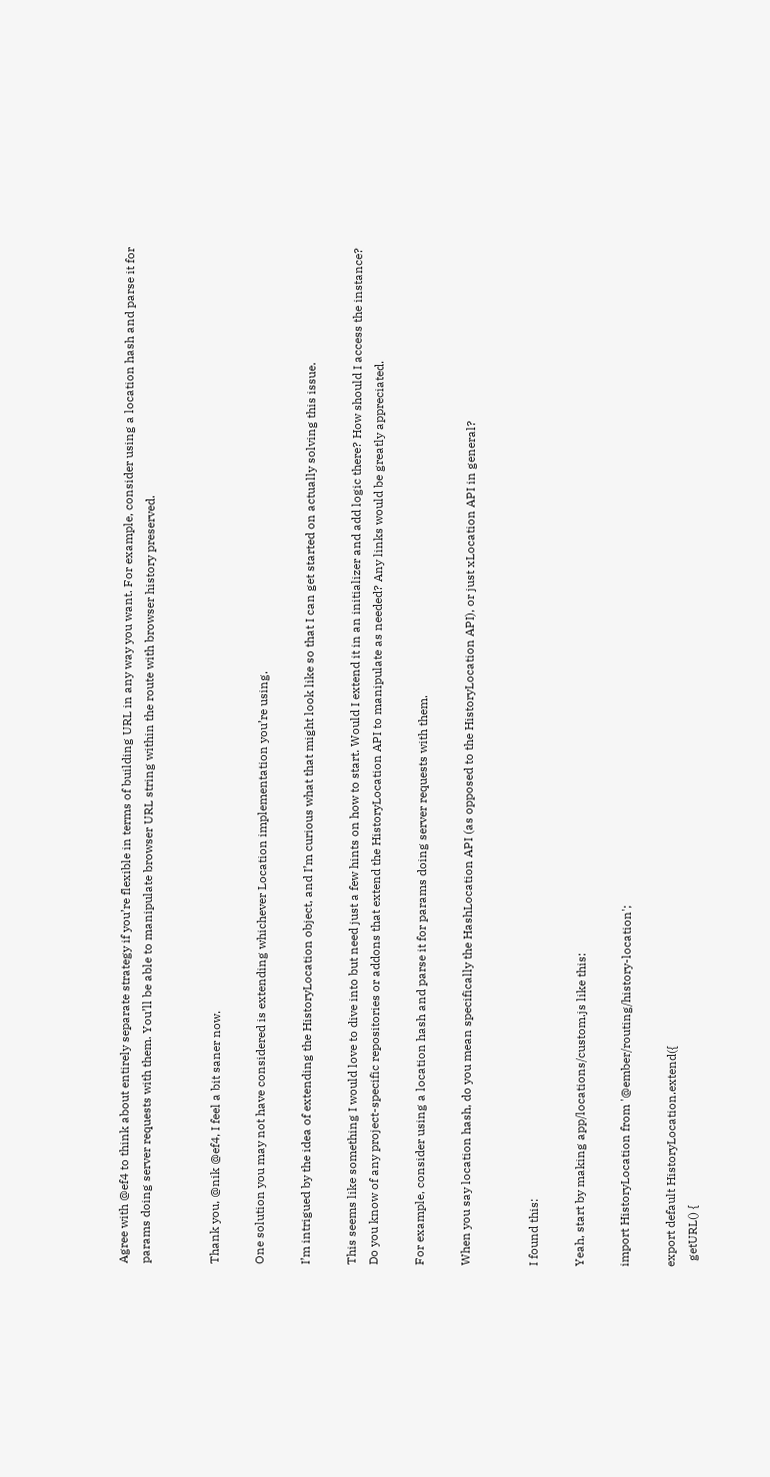Agree with @ef4 to think about entirely separate strategy if you’re flexible in terms of building URL in any way you want. For example, consider using a location hash and parse it for params doing server requests with them. You’ll be able to manipulate browser URL string within the route with browser history preserved.


Thank you, @nik @ef4, I feel a bit saner now.

One solution you may not have considered is extending whichever Location implementation you’re using.

I’m intrigued by the idea of extending the HistoryLocation object, and I’m curious what that might look like so that I can get started on actually solving this issue.

This seems like something I would love to dive into but need just a few hints on how to start. Would I extend it in an initializer and add logic there? How should I access the instance? Do you know of any project-specific repositories or addons that extend the HistoryLocation API to manipulate as needed? Any links would be greatly appreciated.

For example, consider using a location hash and parse it for params doing server requests with them.

When you say location hash, do you mean specifically the HashLocation API (as opposed to the HistoryLocation API), or just xLocation API in general?


I found this:

Yeah, start by making app/locations/custom.js like this:

import HistoryLocation from '@ember/routing/history-location';

export default HistoryLocation.extend({
  getURL() {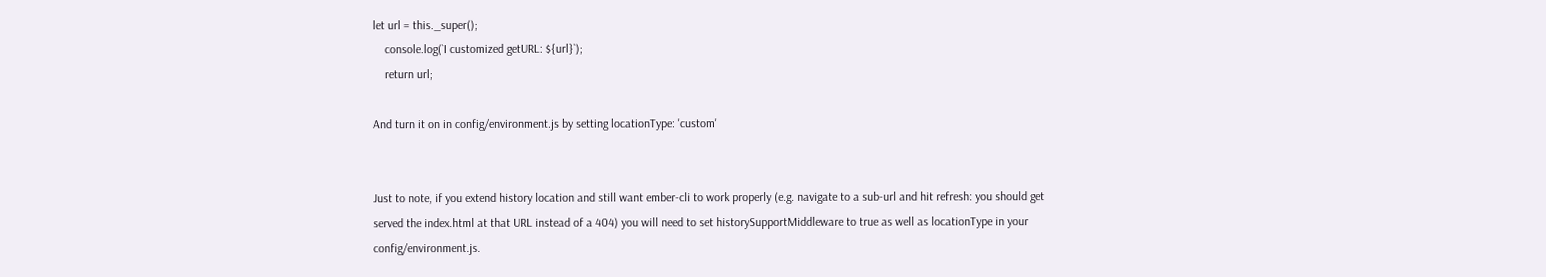let url = this._super();
    console.log(`I customized getURL: ${url}`);
    return url;

And turn it on in config/environment.js by setting locationType: 'custom'


Just to note, if you extend history location and still want ember-cli to work properly (e.g. navigate to a sub-url and hit refresh: you should get served the index.html at that URL instead of a 404) you will need to set historySupportMiddleware to true as well as locationType in your config/environment.js.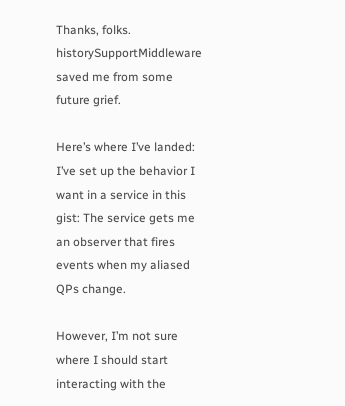Thanks, folks. historySupportMiddleware saved me from some future grief.

Here’s where I’ve landed: I’ve set up the behavior I want in a service in this gist: The service gets me an observer that fires events when my aliased QPs change.

However, I’m not sure where I should start interacting with the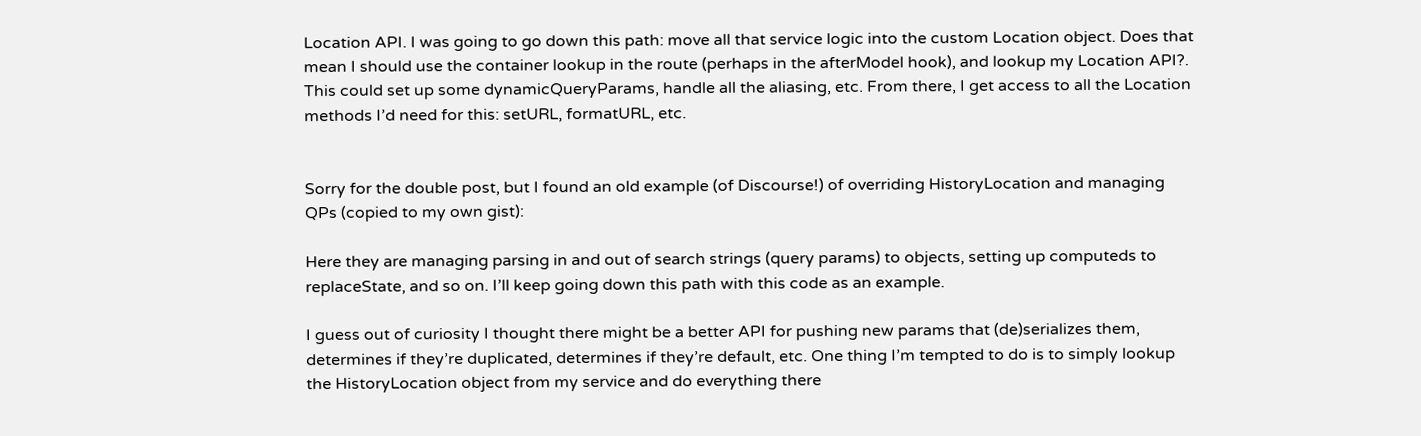Location API. I was going to go down this path: move all that service logic into the custom Location object. Does that mean I should use the container lookup in the route (perhaps in the afterModel hook), and lookup my Location API?. This could set up some dynamicQueryParams, handle all the aliasing, etc. From there, I get access to all the Location methods I’d need for this: setURL, formatURL, etc.


Sorry for the double post, but I found an old example (of Discourse!) of overriding HistoryLocation and managing QPs (copied to my own gist):

Here they are managing parsing in and out of search strings (query params) to objects, setting up computeds to replaceState, and so on. I’ll keep going down this path with this code as an example.

I guess out of curiosity I thought there might be a better API for pushing new params that (de)serializes them, determines if they’re duplicated, determines if they’re default, etc. One thing I’m tempted to do is to simply lookup the HistoryLocation object from my service and do everything there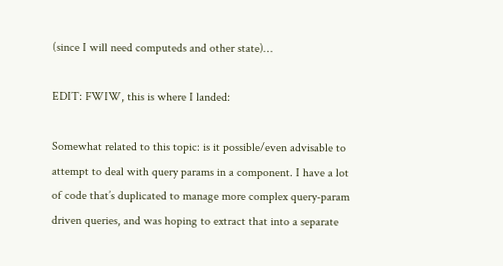(since I will need computeds and other state)…

EDIT: FWIW, this is where I landed:

Somewhat related to this topic: is it possible/even advisable to attempt to deal with query params in a component. I have a lot of code that’s duplicated to manage more complex query-param driven queries, and was hoping to extract that into a separate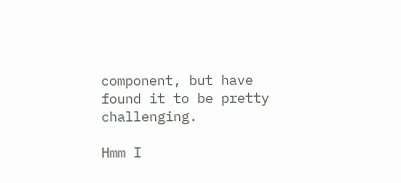component, but have found it to be pretty challenging.

Hmm I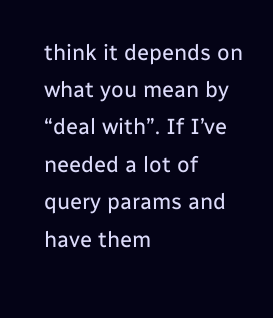think it depends on what you mean by “deal with”. If I’ve needed a lot of query params and have them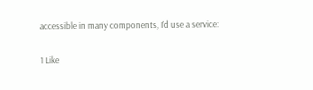accessible in many components, I’d use a service:

1 Like